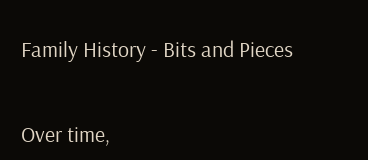Family History - Bits and Pieces


Over time,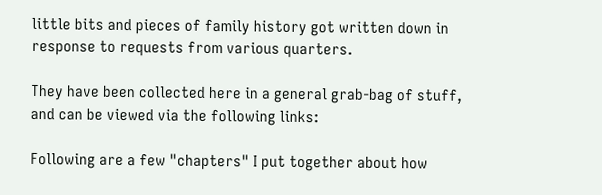little bits and pieces of family history got written down in response to requests from various quarters.

They have been collected here in a general grab-bag of stuff, and can be viewed via the following links:

Following are a few "chapters" I put together about how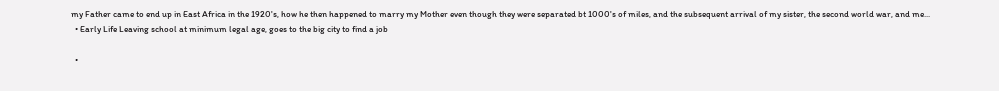my Father came to end up in East Africa in the 1920's, how he then happened to marry my Mother even though they were separated bt 1000's of miles, and the subsequent arrival of my sister, the second world war, and me...
  • Early Life Leaving school at minimum legal age, goes to the big city to find a job

  •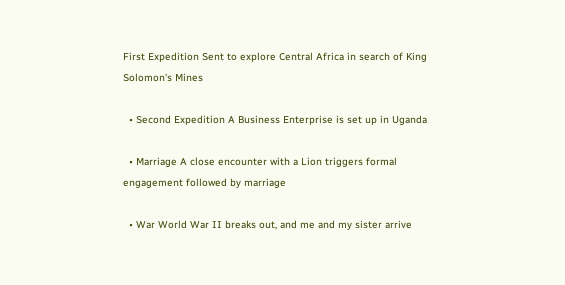First Expedition Sent to explore Central Africa in search of King Solomon's Mines

  • Second Expedition A Business Enterprise is set up in Uganda

  • Marriage A close encounter with a Lion triggers formal engagement followed by marriage

  • War World War II breaks out, and me and my sister arrive